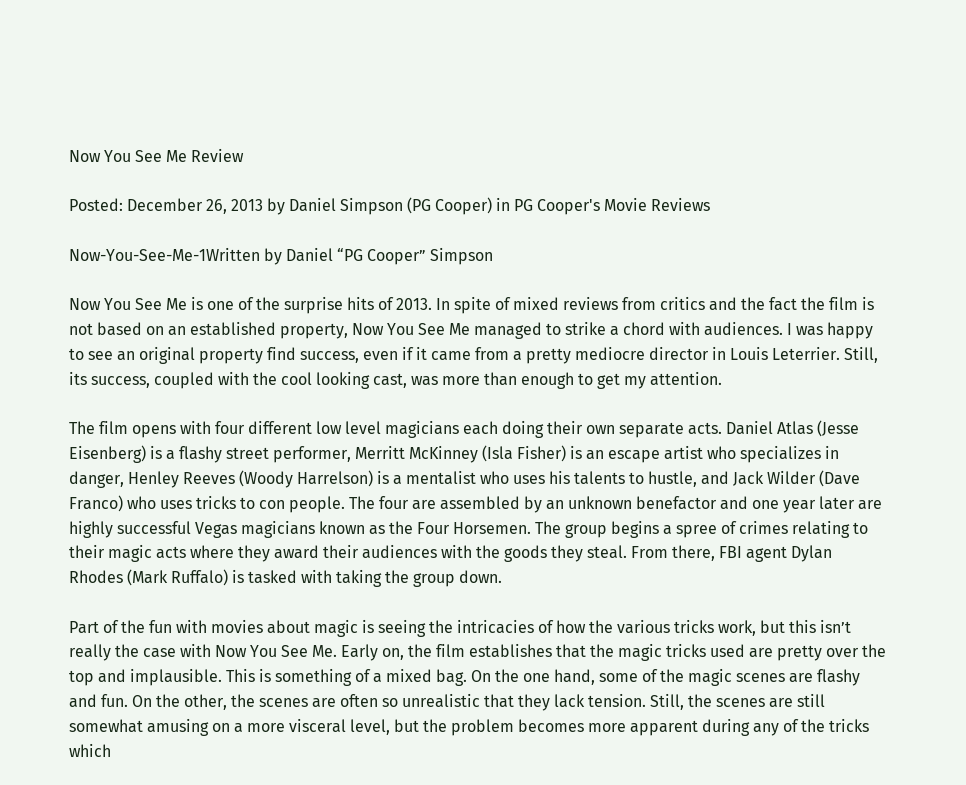Now You See Me Review

Posted: December 26, 2013 by Daniel Simpson (PG Cooper) in PG Cooper's Movie Reviews

Now-You-See-Me-1Written by Daniel “PG Cooper” Simpson

Now You See Me is one of the surprise hits of 2013. In spite of mixed reviews from critics and the fact the film is not based on an established property, Now You See Me managed to strike a chord with audiences. I was happy to see an original property find success, even if it came from a pretty mediocre director in Louis Leterrier. Still, its success, coupled with the cool looking cast, was more than enough to get my attention.

The film opens with four different low level magicians each doing their own separate acts. Daniel Atlas (Jesse Eisenberg) is a flashy street performer, Merritt McKinney (Isla Fisher) is an escape artist who specializes in danger, Henley Reeves (Woody Harrelson) is a mentalist who uses his talents to hustle, and Jack Wilder (Dave Franco) who uses tricks to con people. The four are assembled by an unknown benefactor and one year later are highly successful Vegas magicians known as the Four Horsemen. The group begins a spree of crimes relating to their magic acts where they award their audiences with the goods they steal. From there, FBI agent Dylan Rhodes (Mark Ruffalo) is tasked with taking the group down.

Part of the fun with movies about magic is seeing the intricacies of how the various tricks work, but this isn’t really the case with Now You See Me. Early on, the film establishes that the magic tricks used are pretty over the top and implausible. This is something of a mixed bag. On the one hand, some of the magic scenes are flashy and fun. On the other, the scenes are often so unrealistic that they lack tension. Still, the scenes are still somewhat amusing on a more visceral level, but the problem becomes more apparent during any of the tricks which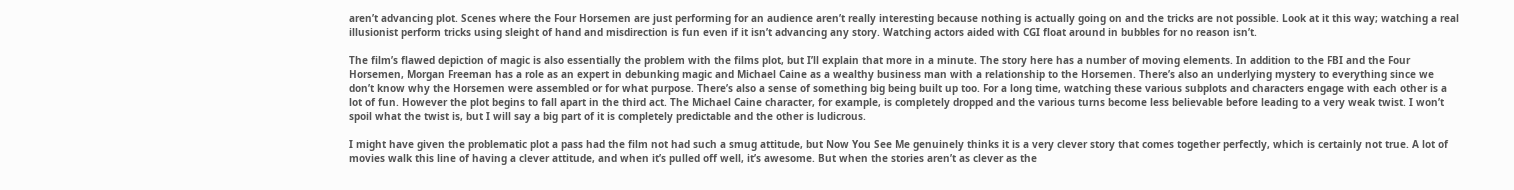aren’t advancing plot. Scenes where the Four Horsemen are just performing for an audience aren’t really interesting because nothing is actually going on and the tricks are not possible. Look at it this way; watching a real illusionist perform tricks using sleight of hand and misdirection is fun even if it isn’t advancing any story. Watching actors aided with CGI float around in bubbles for no reason isn’t.

The film’s flawed depiction of magic is also essentially the problem with the films plot, but I’ll explain that more in a minute. The story here has a number of moving elements. In addition to the FBI and the Four Horsemen, Morgan Freeman has a role as an expert in debunking magic and Michael Caine as a wealthy business man with a relationship to the Horsemen. There’s also an underlying mystery to everything since we don’t know why the Horsemen were assembled or for what purpose. There’s also a sense of something big being built up too. For a long time, watching these various subplots and characters engage with each other is a lot of fun. However the plot begins to fall apart in the third act. The Michael Caine character, for example, is completely dropped and the various turns become less believable before leading to a very weak twist. I won’t spoil what the twist is, but I will say a big part of it is completely predictable and the other is ludicrous.

I might have given the problematic plot a pass had the film not had such a smug attitude, but Now You See Me genuinely thinks it is a very clever story that comes together perfectly, which is certainly not true. A lot of movies walk this line of having a clever attitude, and when it’s pulled off well, it’s awesome. But when the stories aren’t as clever as the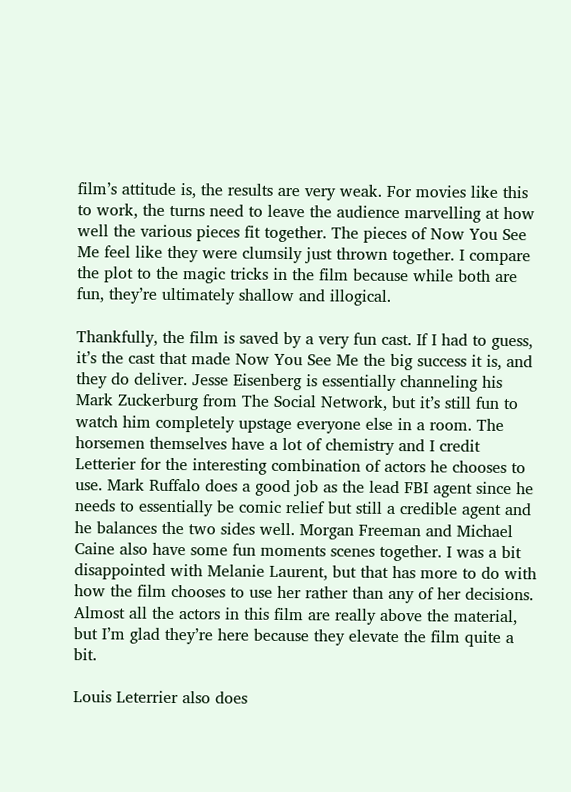film’s attitude is, the results are very weak. For movies like this to work, the turns need to leave the audience marvelling at how well the various pieces fit together. The pieces of Now You See Me feel like they were clumsily just thrown together. I compare the plot to the magic tricks in the film because while both are fun, they’re ultimately shallow and illogical.

Thankfully, the film is saved by a very fun cast. If I had to guess, it’s the cast that made Now You See Me the big success it is, and they do deliver. Jesse Eisenberg is essentially channeling his Mark Zuckerburg from The Social Network, but it’s still fun to watch him completely upstage everyone else in a room. The horsemen themselves have a lot of chemistry and I credit Letterier for the interesting combination of actors he chooses to use. Mark Ruffalo does a good job as the lead FBI agent since he needs to essentially be comic relief but still a credible agent and he balances the two sides well. Morgan Freeman and Michael Caine also have some fun moments scenes together. I was a bit disappointed with Melanie Laurent, but that has more to do with how the film chooses to use her rather than any of her decisions. Almost all the actors in this film are really above the material, but I’m glad they’re here because they elevate the film quite a bit.

Louis Leterrier also does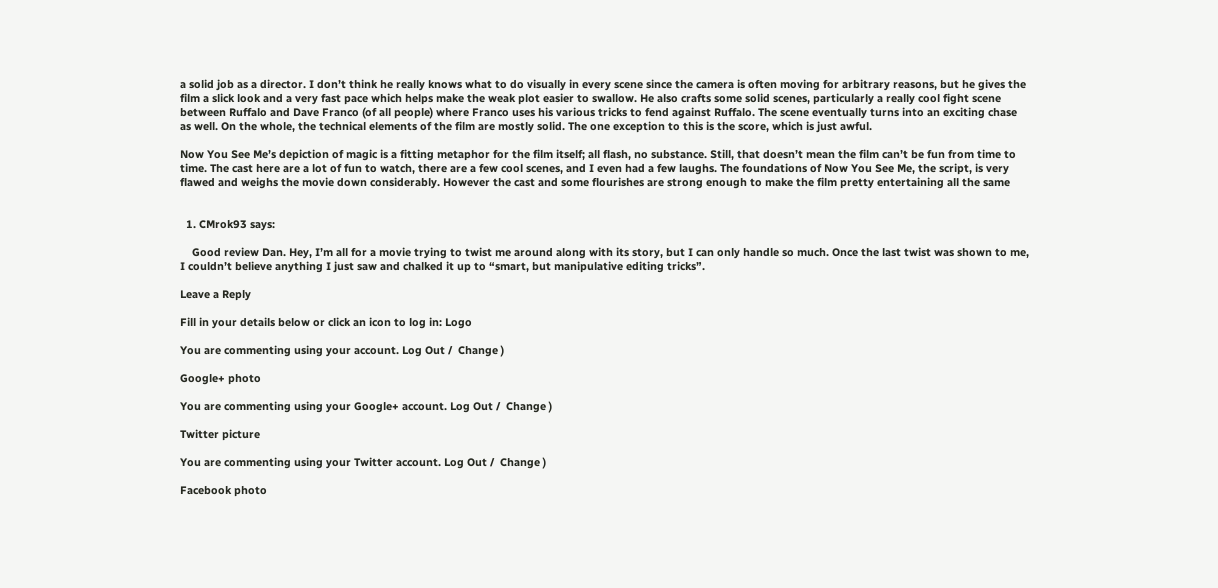a solid job as a director. I don’t think he really knows what to do visually in every scene since the camera is often moving for arbitrary reasons, but he gives the film a slick look and a very fast pace which helps make the weak plot easier to swallow. He also crafts some solid scenes, particularly a really cool fight scene between Ruffalo and Dave Franco (of all people) where Franco uses his various tricks to fend against Ruffalo. The scene eventually turns into an exciting chase as well. On the whole, the technical elements of the film are mostly solid. The one exception to this is the score, which is just awful.

Now You See Me’s depiction of magic is a fitting metaphor for the film itself; all flash, no substance. Still, that doesn’t mean the film can’t be fun from time to time. The cast here are a lot of fun to watch, there are a few cool scenes, and I even had a few laughs. The foundations of Now You See Me, the script, is very flawed and weighs the movie down considerably. However the cast and some flourishes are strong enough to make the film pretty entertaining all the same


  1. CMrok93 says:

    Good review Dan. Hey, I’m all for a movie trying to twist me around along with its story, but I can only handle so much. Once the last twist was shown to me, I couldn’t believe anything I just saw and chalked it up to “smart, but manipulative editing tricks”.

Leave a Reply

Fill in your details below or click an icon to log in: Logo

You are commenting using your account. Log Out /  Change )

Google+ photo

You are commenting using your Google+ account. Log Out /  Change )

Twitter picture

You are commenting using your Twitter account. Log Out /  Change )

Facebook photo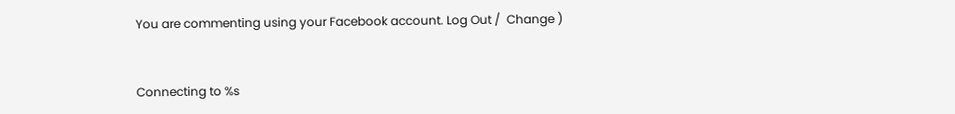You are commenting using your Facebook account. Log Out /  Change )


Connecting to %s